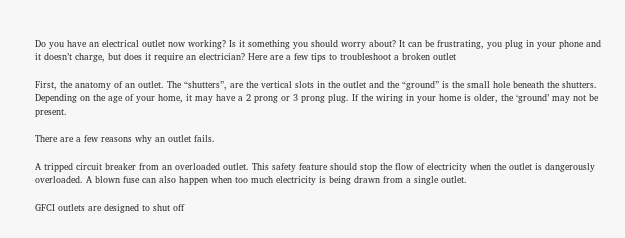Do you have an electrical outlet now working? Is it something you should worry about? It can be frustrating, you plug in your phone and it doesn’t charge, but does it require an electrician? Here are a few tips to troubleshoot a broken outlet

First, the anatomy of an outlet. The “shutters”, are the vertical slots in the outlet and the “ground” is the small hole beneath the shutters. Depending on the age of your home, it may have a 2 prong or 3 prong plug. If the wiring in your home is older, the ‘ground’ may not be present.

There are a few reasons why an outlet fails.

A tripped circuit breaker from an overloaded outlet. This safety feature should stop the flow of electricity when the outlet is dangerously overloaded. A blown fuse can also happen when too much electricity is being drawn from a single outlet.

GFCI outlets are designed to shut off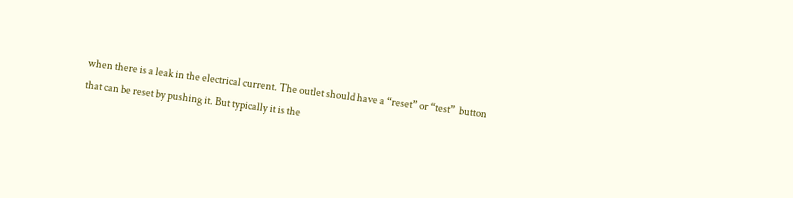when there is a leak in the electrical current. The outlet should have a “reset” or “test”  button that can be reset by pushing it. But typically it is the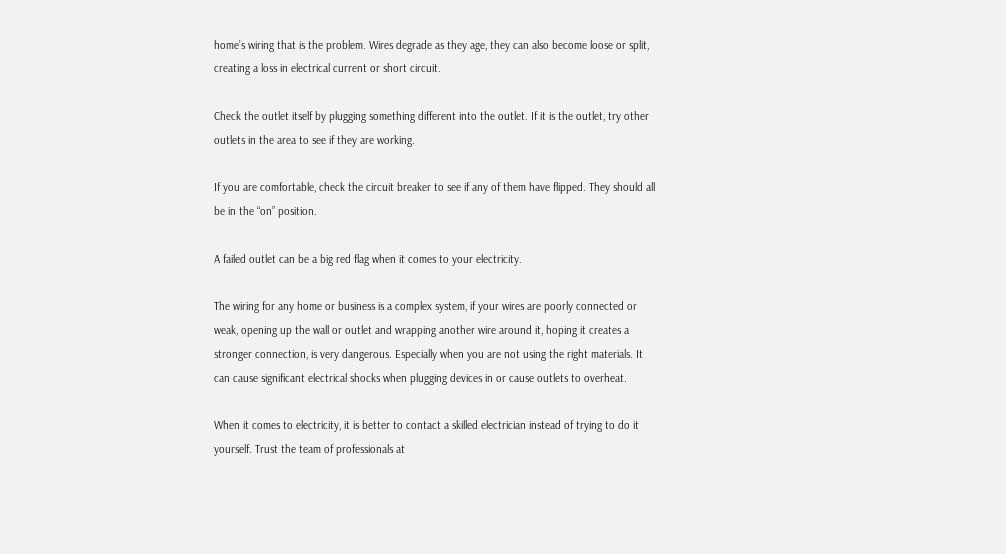home’s wiring that is the problem. Wires degrade as they age, they can also become loose or split, creating a loss in electrical current or short circuit.

Check the outlet itself by plugging something different into the outlet. If it is the outlet, try other outlets in the area to see if they are working.

If you are comfortable, check the circuit breaker to see if any of them have flipped. They should all be in the “on” position.

A failed outlet can be a big red flag when it comes to your electricity.

The wiring for any home or business is a complex system, if your wires are poorly connected or weak, opening up the wall or outlet and wrapping another wire around it, hoping it creates a stronger connection, is very dangerous. Especially when you are not using the right materials. It can cause significant electrical shocks when plugging devices in or cause outlets to overheat.

When it comes to electricity, it is better to contact a skilled electrician instead of trying to do it yourself. Trust the team of professionals at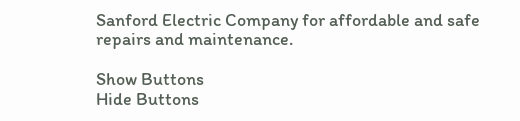Sanford Electric Company for affordable and safe repairs and maintenance.

Show Buttons
Hide Buttons